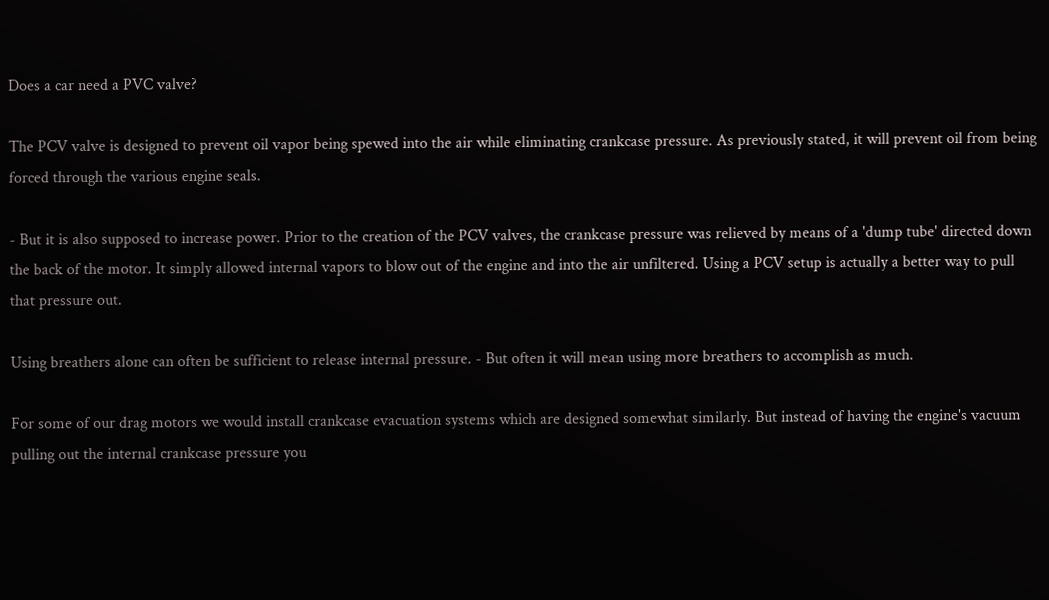Does a car need a PVC valve?

The PCV valve is designed to prevent oil vapor being spewed into the air while eliminating crankcase pressure. As previously stated, it will prevent oil from being forced through the various engine seals.

- But it is also supposed to increase power. Prior to the creation of the PCV valves, the crankcase pressure was relieved by means of a 'dump tube' directed down the back of the motor. It simply allowed internal vapors to blow out of the engine and into the air unfiltered. Using a PCV setup is actually a better way to pull that pressure out.

Using breathers alone can often be sufficient to release internal pressure. - But often it will mean using more breathers to accomplish as much.

For some of our drag motors we would install crankcase evacuation systems which are designed somewhat similarly. But instead of having the engine's vacuum pulling out the internal crankcase pressure you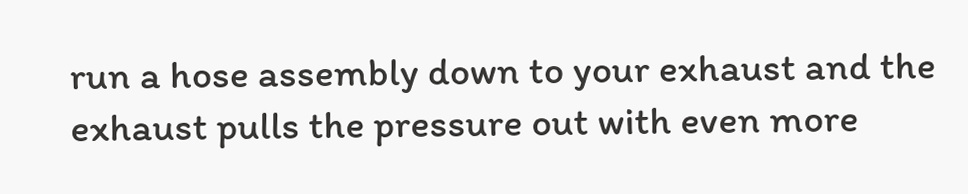run a hose assembly down to your exhaust and the exhaust pulls the pressure out with even more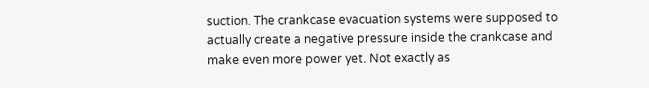suction. The crankcase evacuation systems were supposed to actually create a negative pressure inside the crankcase and make even more power yet. Not exactly as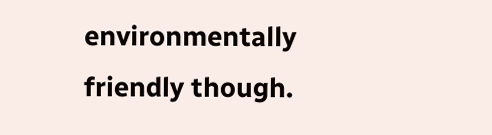environmentally friendly though.